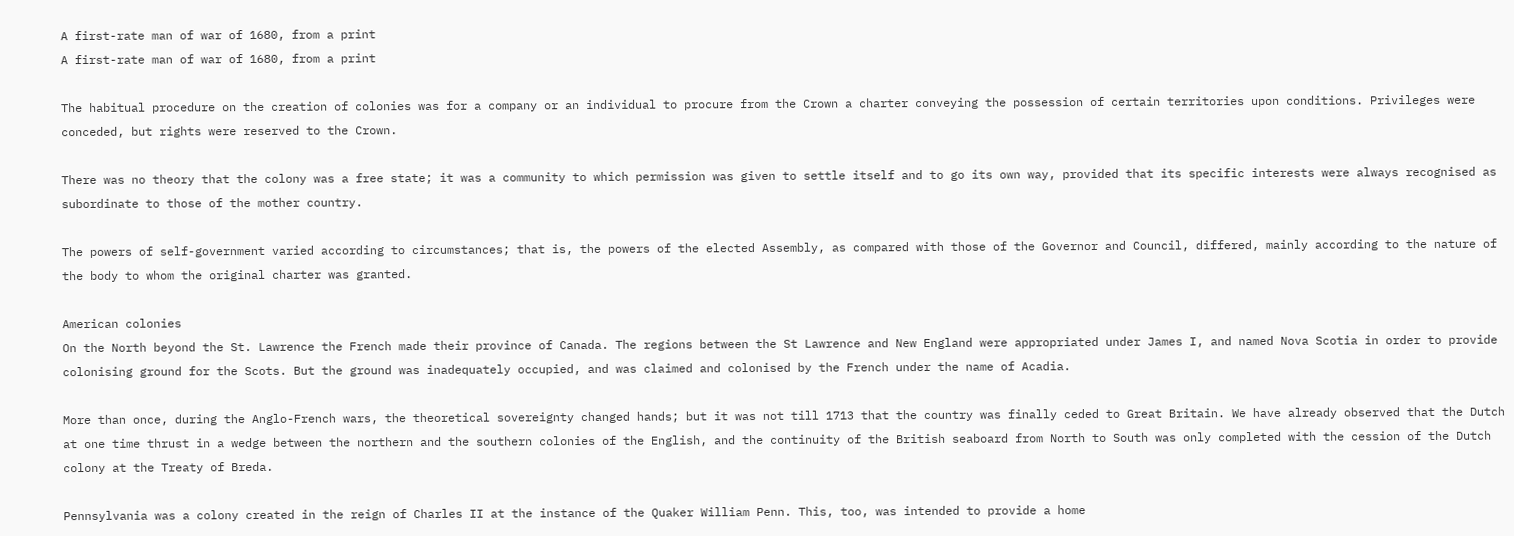A first-rate man of war of 1680, from a print
A first-rate man of war of 1680, from a print

The habitual procedure on the creation of colonies was for a company or an individual to procure from the Crown a charter conveying the possession of certain territories upon conditions. Privileges were conceded, but rights were reserved to the Crown.

There was no theory that the colony was a free state; it was a community to which permission was given to settle itself and to go its own way, provided that its specific interests were always recognised as subordinate to those of the mother country.

The powers of self-government varied according to circumstances; that is, the powers of the elected Assembly, as compared with those of the Governor and Council, differed, mainly according to the nature of the body to whom the original charter was granted.

American colonies
On the North beyond the St. Lawrence the French made their province of Canada. The regions between the St Lawrence and New England were appropriated under James I, and named Nova Scotia in order to provide colonising ground for the Scots. But the ground was inadequately occupied, and was claimed and colonised by the French under the name of Acadia.

More than once, during the Anglo-French wars, the theoretical sovereignty changed hands; but it was not till 1713 that the country was finally ceded to Great Britain. We have already observed that the Dutch at one time thrust in a wedge between the northern and the southern colonies of the English, and the continuity of the British seaboard from North to South was only completed with the cession of the Dutch colony at the Treaty of Breda.

Pennsylvania was a colony created in the reign of Charles II at the instance of the Quaker William Penn. This, too, was intended to provide a home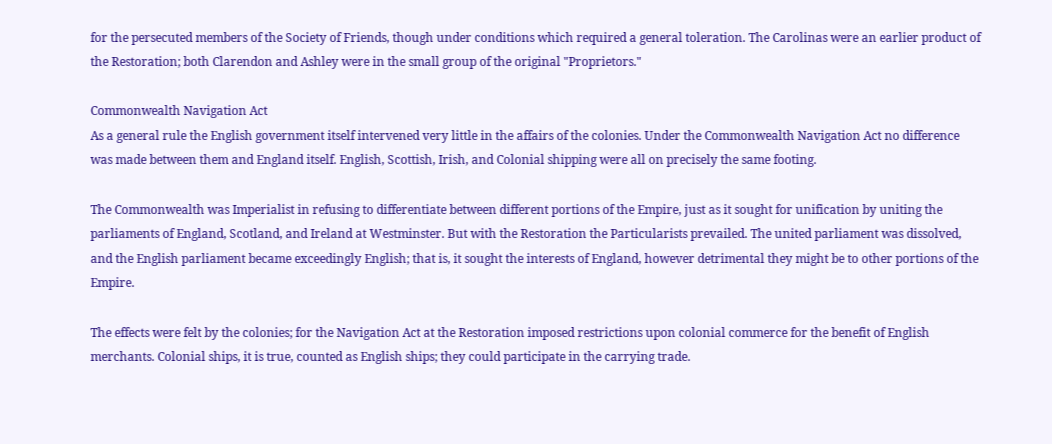for the persecuted members of the Society of Friends, though under conditions which required a general toleration. The Carolinas were an earlier product of the Restoration; both Clarendon and Ashley were in the small group of the original "Proprietors."

Commonwealth Navigation Act
As a general rule the English government itself intervened very little in the affairs of the colonies. Under the Commonwealth Navigation Act no difference was made between them and England itself. English, Scottish, Irish, and Colonial shipping were all on precisely the same footing.

The Commonwealth was Imperialist in refusing to differentiate between different portions of the Empire, just as it sought for unification by uniting the parliaments of England, Scotland, and Ireland at Westminster. But with the Restoration the Particularists prevailed. The united parliament was dissolved, and the English parliament became exceedingly English; that is, it sought the interests of England, however detrimental they might be to other portions of the Empire.

The effects were felt by the colonies; for the Navigation Act at the Restoration imposed restrictions upon colonial commerce for the benefit of English merchants. Colonial ships, it is true, counted as English ships; they could participate in the carrying trade.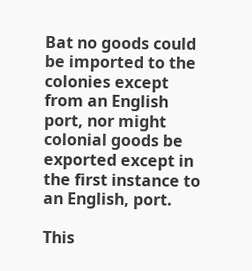Bat no goods could be imported to the colonies except from an English port, nor might colonial goods be exported except in the first instance to an English, port.

This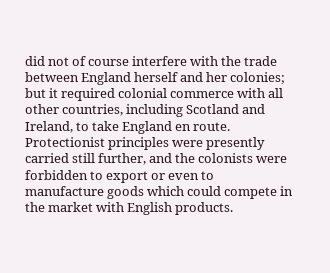did not of course interfere with the trade between England herself and her colonies; but it required colonial commerce with all other countries, including Scotland and Ireland, to take England en route. Protectionist principles were presently carried still further, and the colonists were forbidden to export or even to manufacture goods which could compete in the market with English products.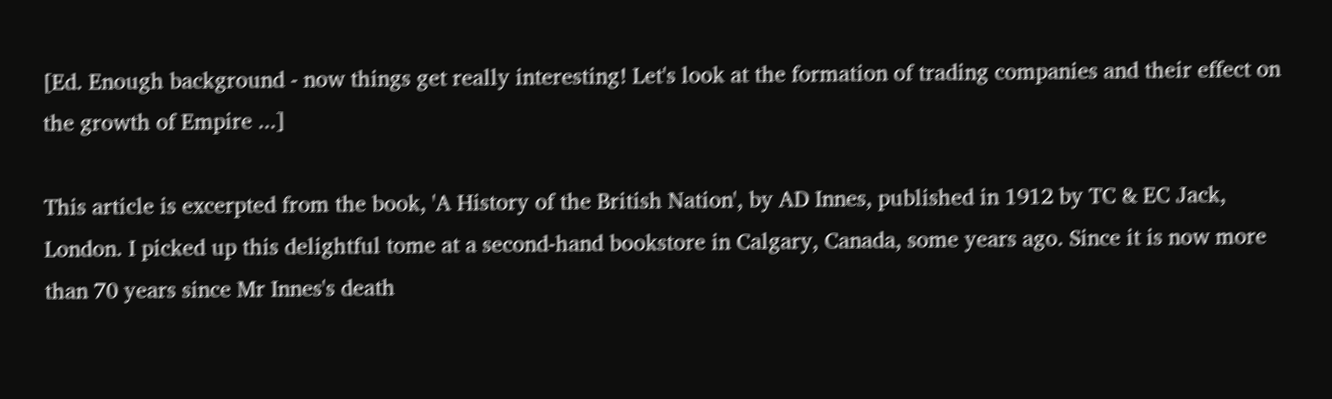[Ed. Enough background - now things get really interesting! Let's look at the formation of trading companies and their effect on the growth of Empire ...]

This article is excerpted from the book, 'A History of the British Nation', by AD Innes, published in 1912 by TC & EC Jack, London. I picked up this delightful tome at a second-hand bookstore in Calgary, Canada, some years ago. Since it is now more than 70 years since Mr Innes's death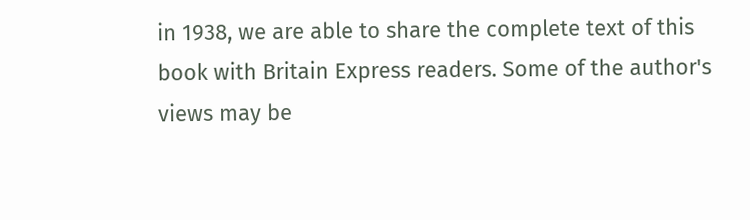in 1938, we are able to share the complete text of this book with Britain Express readers. Some of the author's views may be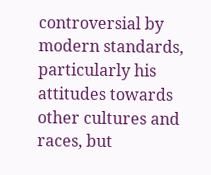controversial by modern standards, particularly his attitudes towards other cultures and races, but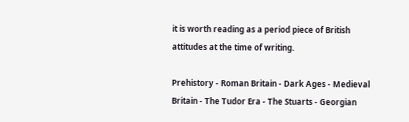it is worth reading as a period piece of British attitudes at the time of writing.

Prehistory - Roman Britain - Dark Ages - Medieval Britain - The Tudor Era - The Stuarts - Georgian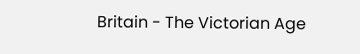Britain - The Victorian Age